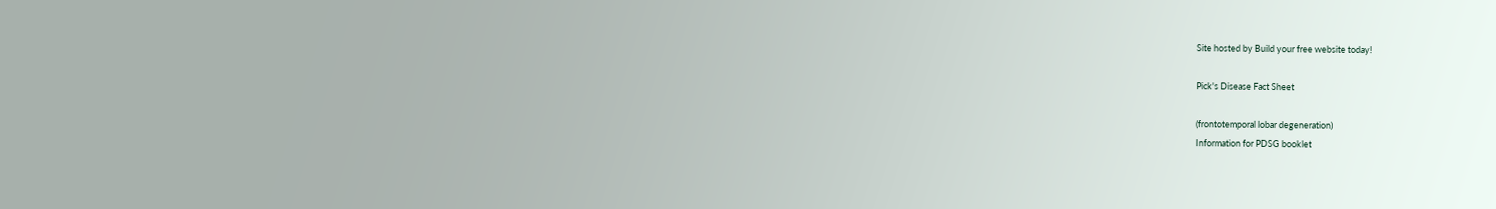Site hosted by Build your free website today!

Pick's Disease Fact Sheet

(frontotemporal lobar degeneration)
Information for PDSG booklet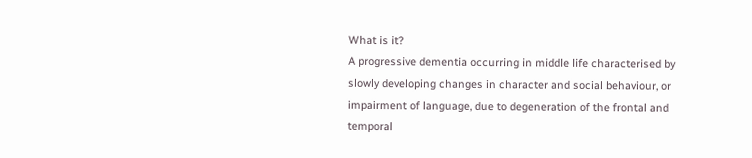What is it?
A progressive dementia occurring in middle life characterised by slowly developing changes in character and social behaviour, or impairment of language, due to degeneration of the frontal and temporal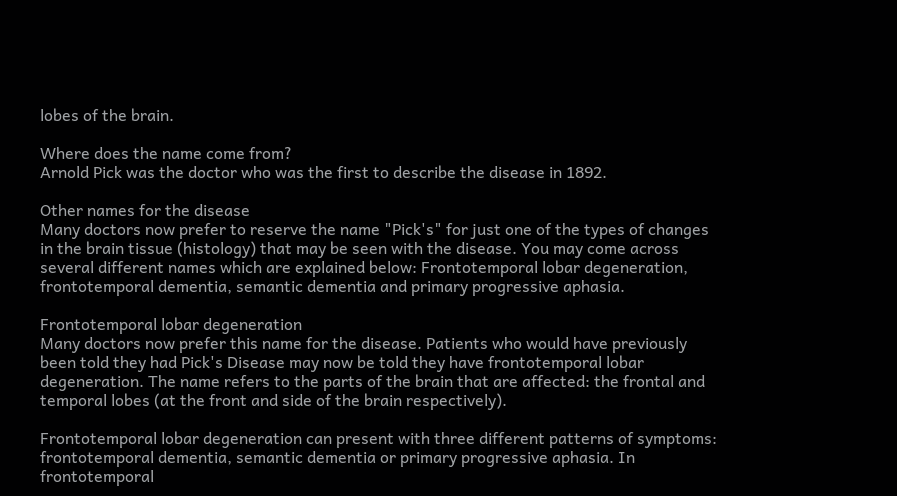lobes of the brain.

Where does the name come from?
Arnold Pick was the doctor who was the first to describe the disease in 1892.

Other names for the disease
Many doctors now prefer to reserve the name "Pick's" for just one of the types of changes in the brain tissue (histology) that may be seen with the disease. You may come across several different names which are explained below: Frontotemporal lobar degeneration, frontotemporal dementia, semantic dementia and primary progressive aphasia.

Frontotemporal lobar degeneration
Many doctors now prefer this name for the disease. Patients who would have previously been told they had Pick's Disease may now be told they have frontotemporal lobar degeneration. The name refers to the parts of the brain that are affected: the frontal and temporal lobes (at the front and side of the brain respectively).

Frontotemporal lobar degeneration can present with three different patterns of symptoms: frontotemporal dementia, semantic dementia or primary progressive aphasia. In frontotemporal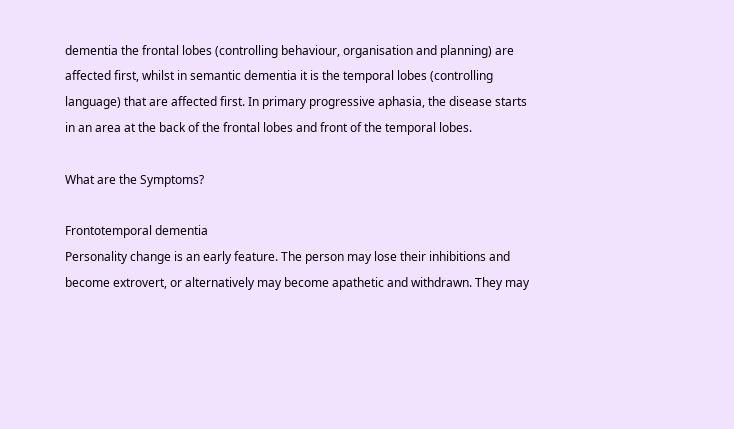dementia the frontal lobes (controlling behaviour, organisation and planning) are affected first, whilst in semantic dementia it is the temporal lobes (controlling language) that are affected first. In primary progressive aphasia, the disease starts in an area at the back of the frontal lobes and front of the temporal lobes.

What are the Symptoms?

Frontotemporal dementia
Personality change is an early feature. The person may lose their inhibitions and become extrovert, or alternatively may become apathetic and withdrawn. They may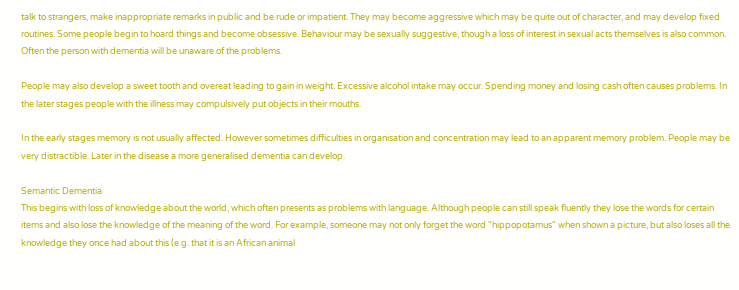talk to strangers, make inappropriate remarks in public and be rude or impatient. They may become aggressive which may be quite out of character, and may develop fixed routines. Some people begin to hoard things and become obsessive. Behaviour may be sexually suggestive, though a loss of interest in sexual acts themselves is also common. Often the person with dementia will be unaware of the problems.

People may also develop a sweet tooth and overeat leading to gain in weight. Excessive alcohol intake may occur. Spending money and losing cash often causes problems. In the later stages people with the illness may compulsively put objects in their mouths.

In the early stages memory is not usually affected. However sometimes difficulties in organisation and concentration may lead to an apparent memory problem. People may be very distractible. Later in the disease a more generalised dementia can develop.

Semantic Dementia
This begins with loss of knowledge about the world, which often presents as problems with language. Although people can still speak fluently they lose the words for certain items and also lose the knowledge of the meaning of the word. For example, someone may not only forget the word "hippopotamus" when shown a picture, but also loses all the knowledge they once had about this (e.g. that it is an African animal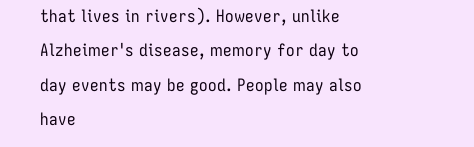that lives in rivers). However, unlike Alzheimer's disease, memory for day to day events may be good. People may also have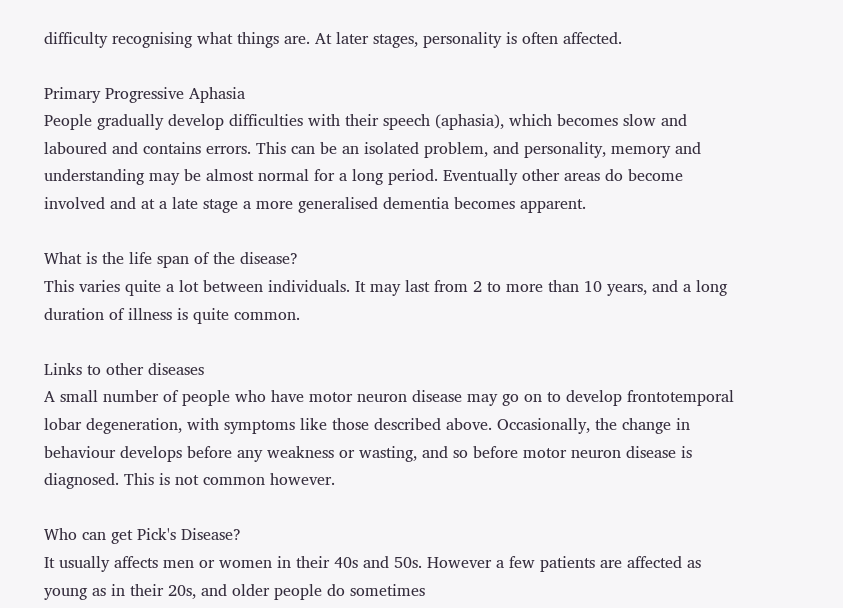difficulty recognising what things are. At later stages, personality is often affected.

Primary Progressive Aphasia
People gradually develop difficulties with their speech (aphasia), which becomes slow and laboured and contains errors. This can be an isolated problem, and personality, memory and understanding may be almost normal for a long period. Eventually other areas do become involved and at a late stage a more generalised dementia becomes apparent.

What is the life span of the disease?
This varies quite a lot between individuals. It may last from 2 to more than 10 years, and a long duration of illness is quite common.

Links to other diseases
A small number of people who have motor neuron disease may go on to develop frontotemporal lobar degeneration, with symptoms like those described above. Occasionally, the change in behaviour develops before any weakness or wasting, and so before motor neuron disease is diagnosed. This is not common however.

Who can get Pick's Disease?
It usually affects men or women in their 40s and 50s. However a few patients are affected as young as in their 20s, and older people do sometimes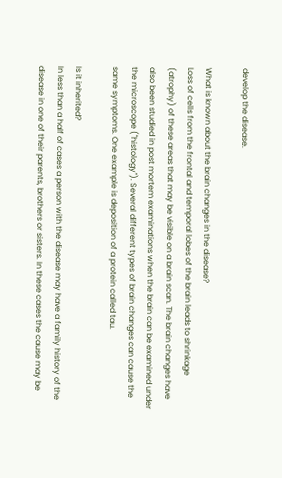develop the disease.

What is known about the brain changes in the disease?
Loss of cells from the frontal and temporal lobes of the brain leads to shrinkage (atrophy) of these areas that may be visible on a brain scan. The brain changes have also been studied in post mortem examinations when the brain can be examined under the microscope ("histology"). Several different types of brain changes can cause the same symptoms. One example is deposition of a protein called tau.

Is it inherited?
In less than a half of cases a person with the disease may have a family history of the disease in one of their parents, brothers or sisters. In these cases the cause may be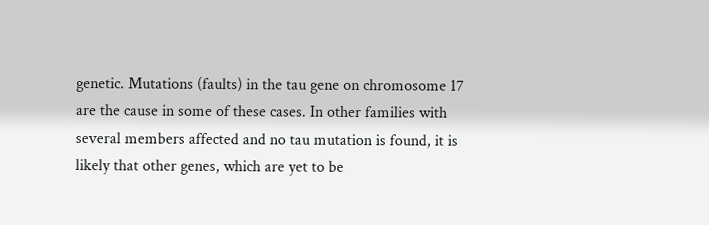genetic. Mutations (faults) in the tau gene on chromosome 17 are the cause in some of these cases. In other families with several members affected and no tau mutation is found, it is likely that other genes, which are yet to be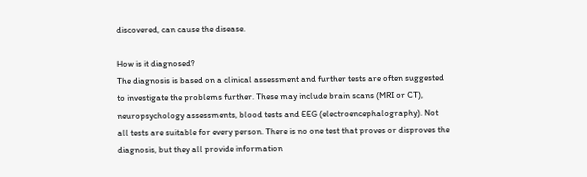discovered, can cause the disease.

How is it diagnosed?
The diagnosis is based on a clinical assessment and further tests are often suggested to investigate the problems further. These may include brain scans (MRI or CT), neuropsychology assessments, blood tests and EEG (electroencephalography). Not all tests are suitable for every person. There is no one test that proves or disproves the diagnosis, but they all provide information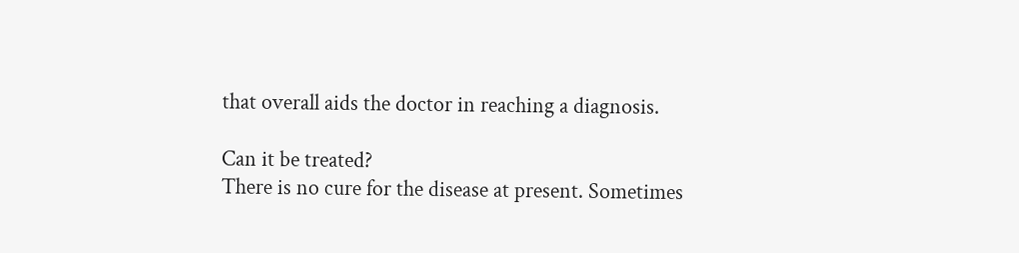that overall aids the doctor in reaching a diagnosis.

Can it be treated?
There is no cure for the disease at present. Sometimes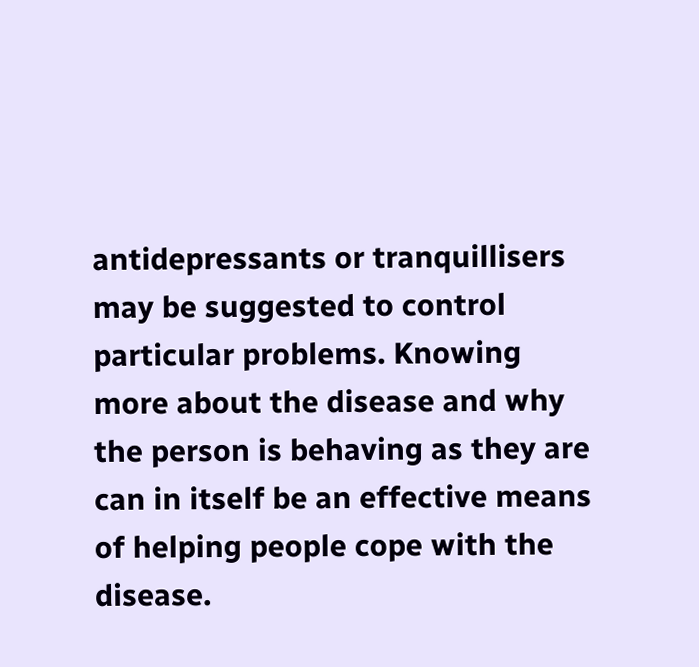antidepressants or tranquillisers may be suggested to control particular problems. Knowing more about the disease and why the person is behaving as they are can in itself be an effective means of helping people cope with the disease.